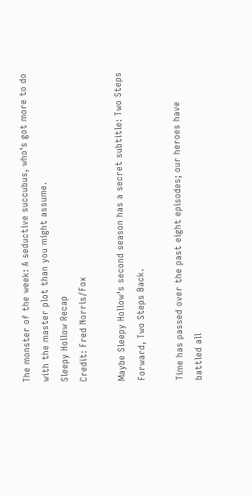The monster of the week: A seductive succubus, who's got more to do with the master plot than you might assume.
Sleepy Hollow Recap
Credit: Fred Norris/Fox

Maybe Sleepy Hollow‘s second season has a secret subtitle: Two Steps Forward, Two Steps Back.

Time has passed over the past eight episodes; our heroes have battled all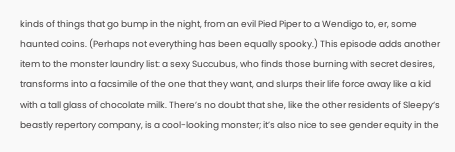kinds of things that go bump in the night, from an evil Pied Piper to a Wendigo to, er, some haunted coins. (Perhaps not everything has been equally spooky.) This episode adds another item to the monster laundry list: a sexy Succubus, who finds those burning with secret desires, transforms into a facsimile of the one that they want, and slurps their life force away like a kid with a tall glass of chocolate milk. There’s no doubt that she, like the other residents of Sleepy‘s beastly repertory company, is a cool-looking monster; it’s also nice to see gender equity in the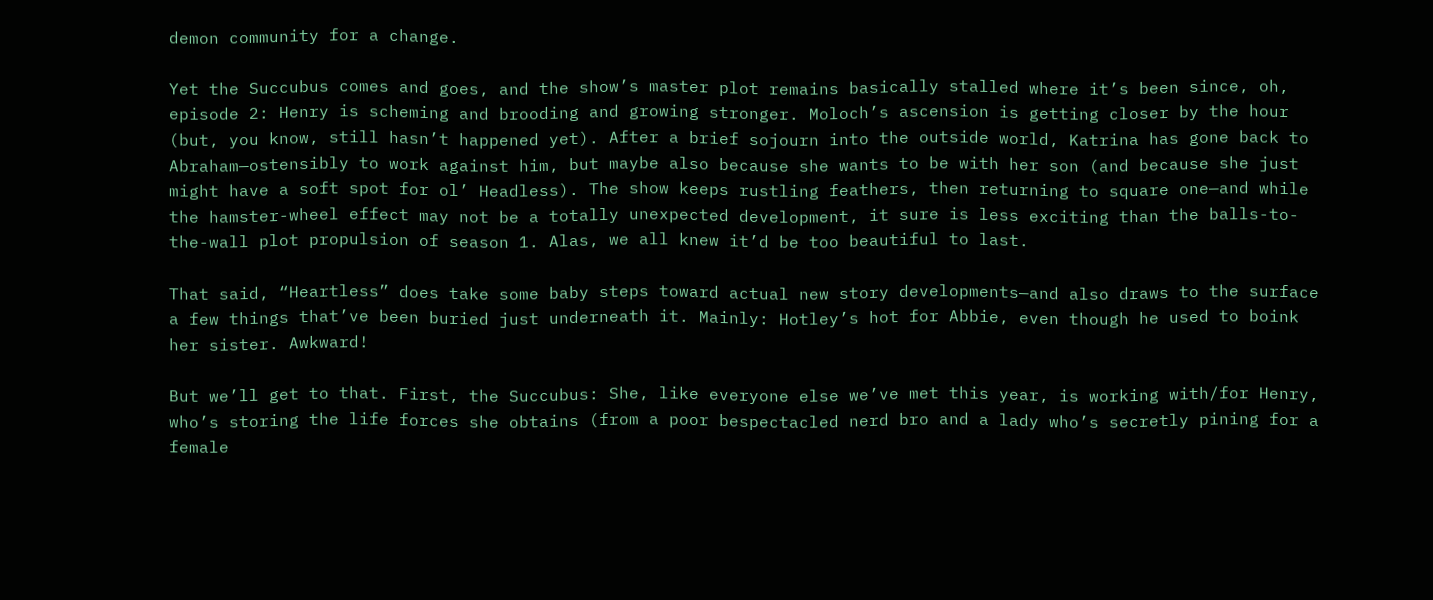demon community for a change.

Yet the Succubus comes and goes, and the show’s master plot remains basically stalled where it’s been since, oh, episode 2: Henry is scheming and brooding and growing stronger. Moloch’s ascension is getting closer by the hour (but, you know, still hasn’t happened yet). After a brief sojourn into the outside world, Katrina has gone back to Abraham—ostensibly to work against him, but maybe also because she wants to be with her son (and because she just might have a soft spot for ol’ Headless). The show keeps rustling feathers, then returning to square one—and while the hamster-wheel effect may not be a totally unexpected development, it sure is less exciting than the balls-to-the-wall plot propulsion of season 1. Alas, we all knew it’d be too beautiful to last.

That said, “Heartless” does take some baby steps toward actual new story developments—and also draws to the surface a few things that’ve been buried just underneath it. Mainly: Hotley’s hot for Abbie, even though he used to boink her sister. Awkward!

But we’ll get to that. First, the Succubus: She, like everyone else we’ve met this year, is working with/for Henry, who’s storing the life forces she obtains (from a poor bespectacled nerd bro and a lady who’s secretly pining for a female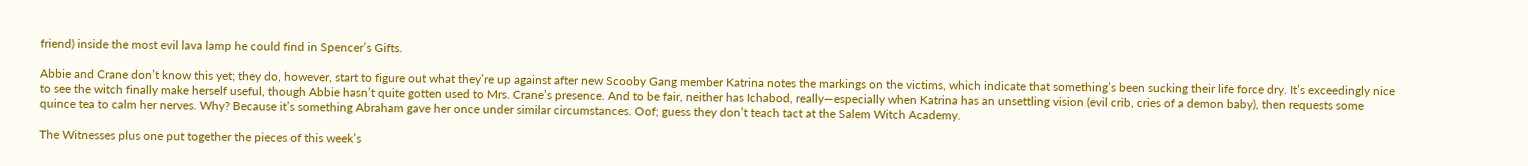friend) inside the most evil lava lamp he could find in Spencer’s Gifts.

Abbie and Crane don’t know this yet; they do, however, start to figure out what they’re up against after new Scooby Gang member Katrina notes the markings on the victims, which indicate that something’s been sucking their life force dry. It’s exceedingly nice to see the witch finally make herself useful, though Abbie hasn’t quite gotten used to Mrs. Crane’s presence. And to be fair, neither has Ichabod, really—especially when Katrina has an unsettling vision (evil crib, cries of a demon baby), then requests some quince tea to calm her nerves. Why? Because it’s something Abraham gave her once under similar circumstances. Oof; guess they don’t teach tact at the Salem Witch Academy.

The Witnesses plus one put together the pieces of this week’s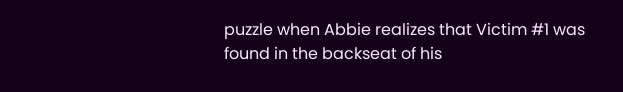puzzle when Abbie realizes that Victim #1 was found in the backseat of his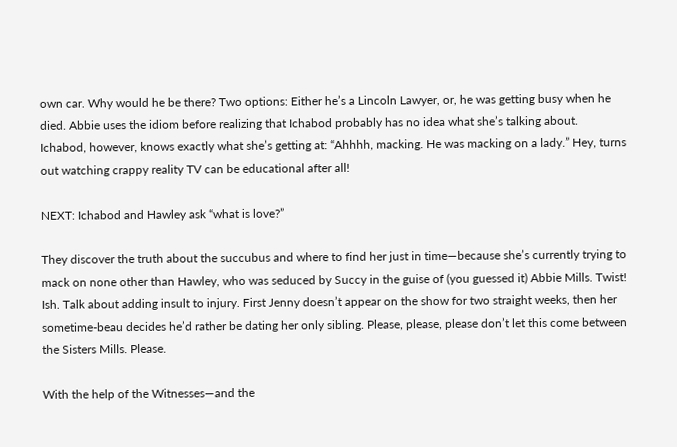own car. Why would he be there? Two options: Either he’s a Lincoln Lawyer, or, he was getting busy when he died. Abbie uses the idiom before realizing that Ichabod probably has no idea what she’s talking about. Ichabod, however, knows exactly what she’s getting at: “Ahhhh, macking. He was macking on a lady.” Hey, turns out watching crappy reality TV can be educational after all!

NEXT: Ichabod and Hawley ask “what is love?”

They discover the truth about the succubus and where to find her just in time—because she’s currently trying to mack on none other than Hawley, who was seduced by Succy in the guise of (you guessed it) Abbie Mills. Twist! Ish. Talk about adding insult to injury. First Jenny doesn’t appear on the show for two straight weeks, then her sometime-beau decides he’d rather be dating her only sibling. Please, please, please don’t let this come between the Sisters Mills. Please.

With the help of the Witnesses—and the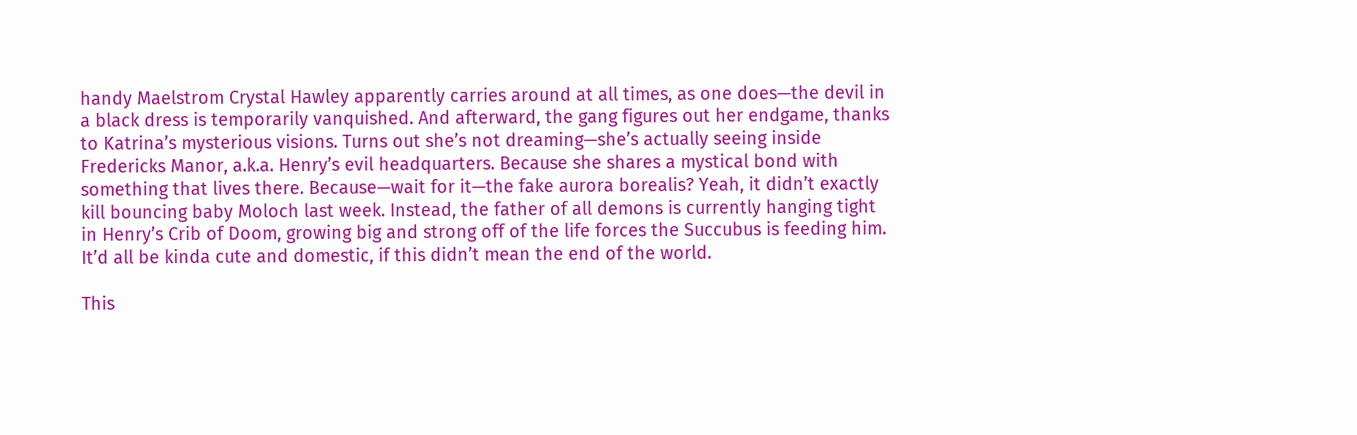handy Maelstrom Crystal Hawley apparently carries around at all times, as one does—the devil in a black dress is temporarily vanquished. And afterward, the gang figures out her endgame, thanks to Katrina’s mysterious visions. Turns out she’s not dreaming—she’s actually seeing inside Fredericks Manor, a.k.a. Henry’s evil headquarters. Because she shares a mystical bond with something that lives there. Because—wait for it—the fake aurora borealis? Yeah, it didn’t exactly kill bouncing baby Moloch last week. Instead, the father of all demons is currently hanging tight in Henry’s Crib of Doom, growing big and strong off of the life forces the Succubus is feeding him. It’d all be kinda cute and domestic, if this didn’t mean the end of the world.

This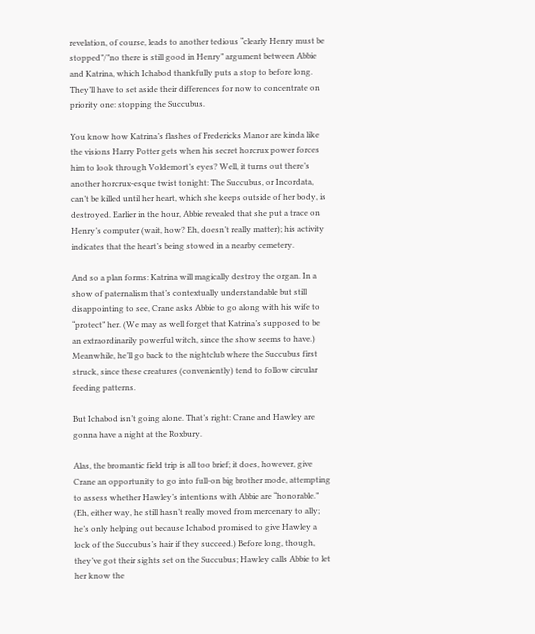revelation, of course, leads to another tedious “clearly Henry must be stopped”/”no there is still good in Henry” argument between Abbie and Katrina, which Ichabod thankfully puts a stop to before long. They’ll have to set aside their differences for now to concentrate on priority one: stopping the Succubus.

You know how Katrina’s flashes of Fredericks Manor are kinda like the visions Harry Potter gets when his secret horcrux power forces him to look through Voldemort’s eyes? Well, it turns out there’s another horcrux-esque twist tonight: The Succubus, or Incordata, can’t be killed until her heart, which she keeps outside of her body, is destroyed. Earlier in the hour, Abbie revealed that she put a trace on Henry’s computer (wait, how? Eh, doesn’t really matter); his activity indicates that the heart’s being stowed in a nearby cemetery.

And so a plan forms: Katrina will magically destroy the organ. In a show of paternalism that’s contextually understandable but still disappointing to see, Crane asks Abbie to go along with his wife to “protect” her. (We may as well forget that Katrina’s supposed to be an extraordinarily powerful witch, since the show seems to have.) Meanwhile, he’ll go back to the nightclub where the Succubus first struck, since these creatures (conveniently) tend to follow circular feeding patterns.

But Ichabod isn’t going alone. That’s right: Crane and Hawley are gonna have a night at the Roxbury.

Alas, the bromantic field trip is all too brief; it does, however, give Crane an opportunity to go into full-on big brother mode, attempting to assess whether Hawley’s intentions with Abbie are “honorable.” (Eh, either way, he still hasn’t really moved from mercenary to ally; he’s only helping out because Ichabod promised to give Hawley a lock of the Succubus’s hair if they succeed.) Before long, though, they’ve got their sights set on the Succubus; Hawley calls Abbie to let her know the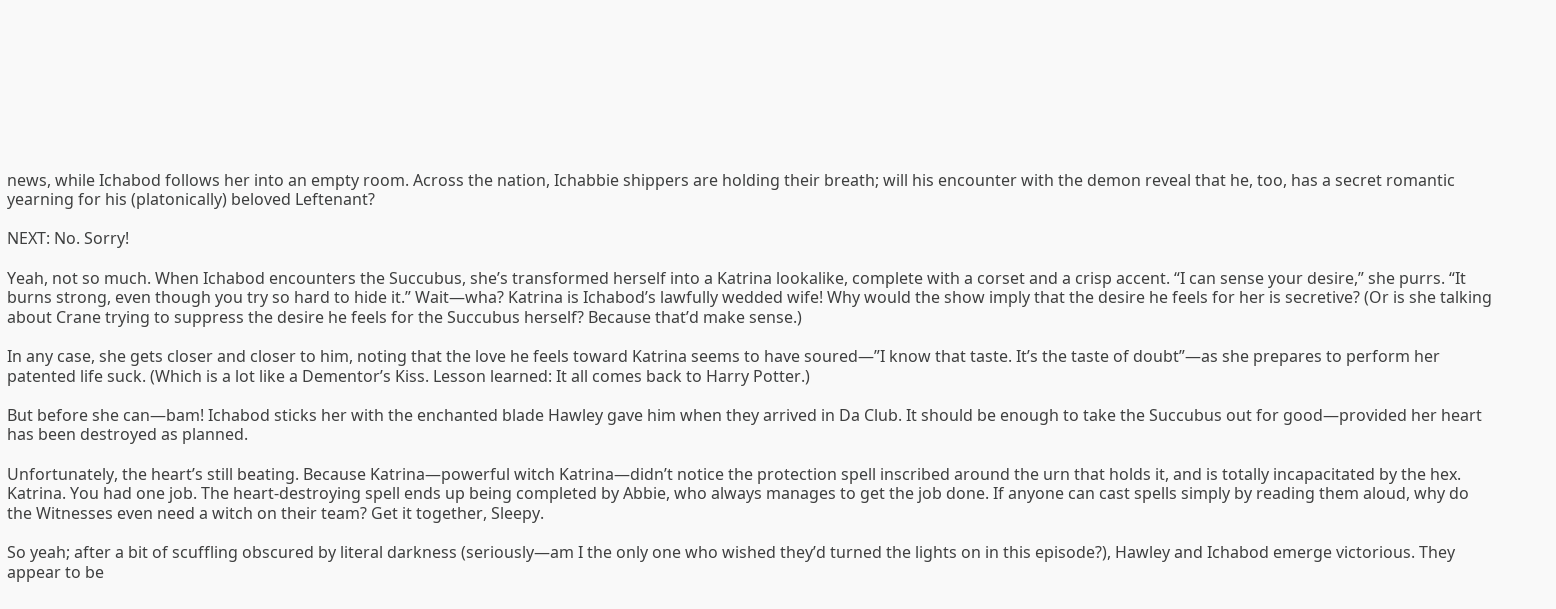news, while Ichabod follows her into an empty room. Across the nation, Ichabbie shippers are holding their breath; will his encounter with the demon reveal that he, too, has a secret romantic yearning for his (platonically) beloved Leftenant?

NEXT: No. Sorry!

Yeah, not so much. When Ichabod encounters the Succubus, she’s transformed herself into a Katrina lookalike, complete with a corset and a crisp accent. “I can sense your desire,” she purrs. “It burns strong, even though you try so hard to hide it.” Wait—wha? Katrina is Ichabod’s lawfully wedded wife! Why would the show imply that the desire he feels for her is secretive? (Or is she talking about Crane trying to suppress the desire he feels for the Succubus herself? Because that’d make sense.)

In any case, she gets closer and closer to him, noting that the love he feels toward Katrina seems to have soured—”I know that taste. It’s the taste of doubt”—as she prepares to perform her patented life suck. (Which is a lot like a Dementor’s Kiss. Lesson learned: It all comes back to Harry Potter.)

But before she can—bam! Ichabod sticks her with the enchanted blade Hawley gave him when they arrived in Da Club. It should be enough to take the Succubus out for good—provided her heart has been destroyed as planned.

Unfortunately, the heart’s still beating. Because Katrina—powerful witch Katrina—didn’t notice the protection spell inscribed around the urn that holds it, and is totally incapacitated by the hex. Katrina. You had one job. The heart-destroying spell ends up being completed by Abbie, who always manages to get the job done. If anyone can cast spells simply by reading them aloud, why do the Witnesses even need a witch on their team? Get it together, Sleepy.

So yeah; after a bit of scuffling obscured by literal darkness (seriously—am I the only one who wished they’d turned the lights on in this episode?), Hawley and Ichabod emerge victorious. They appear to be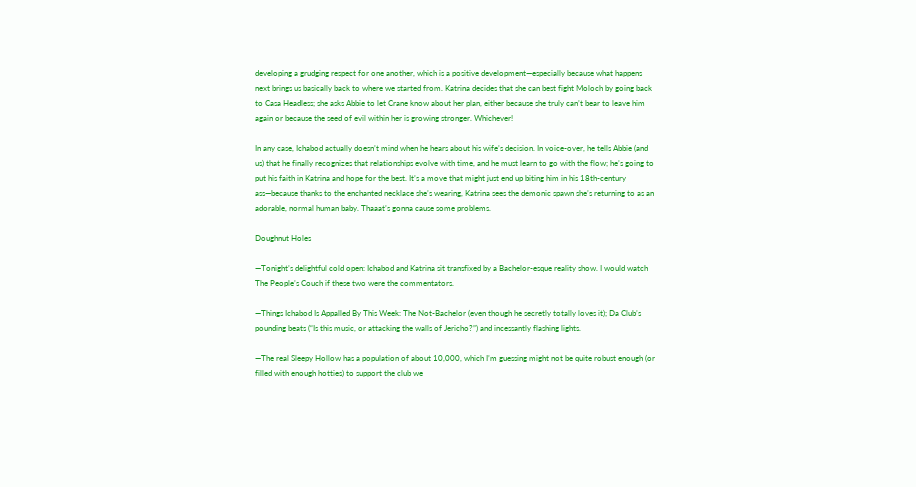developing a grudging respect for one another, which is a positive development—especially because what happens next brings us basically back to where we started from. Katrina decides that she can best fight Moloch by going back to Casa Headless; she asks Abbie to let Crane know about her plan, either because she truly can’t bear to leave him again or because the seed of evil within her is growing stronger. Whichever!

In any case, Ichabod actually doesn’t mind when he hears about his wife’s decision. In voice-over, he tells Abbie (and us) that he finally recognizes that relationships evolve with time, and he must learn to go with the flow; he’s going to put his faith in Katrina and hope for the best. It’s a move that might just end up biting him in his 18th-century ass—because thanks to the enchanted necklace she’s wearing, Katrina sees the demonic spawn she’s returning to as an adorable, normal human baby. Thaaat’s gonna cause some problems.

Doughnut Holes

—Tonight’s delightful cold open: Ichabod and Katrina sit transfixed by a Bachelor-esque reality show. I would watch The People’s Couch if these two were the commentators.

—Things Ichabod Is Appalled By This Week: The Not-Bachelor (even though he secretly totally loves it); Da Club’s pounding beats (“Is this music, or attacking the walls of Jericho?”) and incessantly flashing lights.

—The real Sleepy Hollow has a population of about 10,000, which I’m guessing might not be quite robust enough (or filled with enough hotties) to support the club we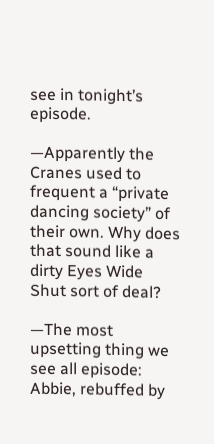see in tonight’s episode.

—Apparently the Cranes used to frequent a “private dancing society” of their own. Why does that sound like a dirty Eyes Wide Shut sort of deal?

—The most upsetting thing we see all episode: Abbie, rebuffed by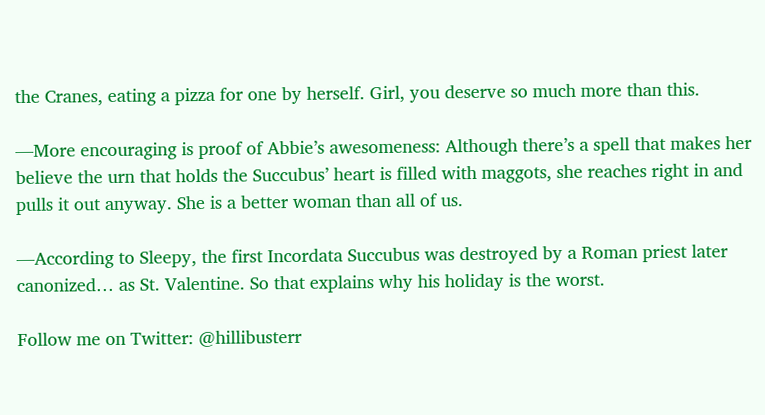the Cranes, eating a pizza for one by herself. Girl, you deserve so much more than this.

—More encouraging is proof of Abbie’s awesomeness: Although there’s a spell that makes her believe the urn that holds the Succubus’ heart is filled with maggots, she reaches right in and pulls it out anyway. She is a better woman than all of us.

—According to Sleepy, the first Incordata Succubus was destroyed by a Roman priest later canonized… as St. Valentine. So that explains why his holiday is the worst.

Follow me on Twitter: @hillibusterr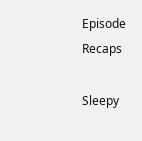Episode Recaps

Sleepy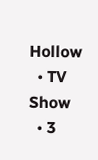Hollow
  • TV Show
  • 3